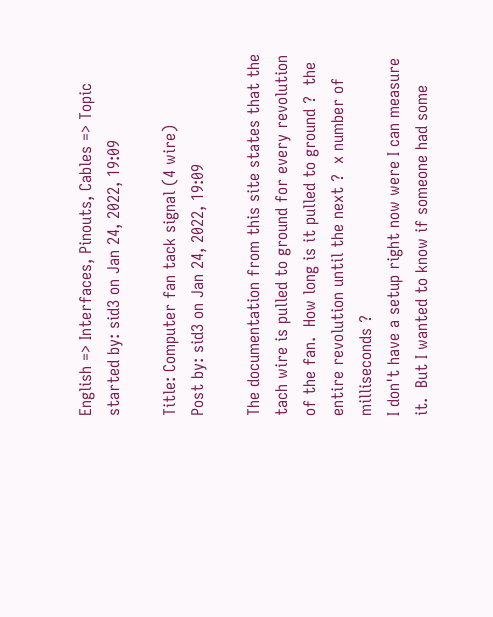English => Interfaces, Pinouts, Cables => Topic started by: sid3 on Jan 24, 2022, 19:09

Title: Computer fan tack signal (4 wire)
Post by: sid3 on Jan 24, 2022, 19:09

The documentation from this site states that the tach wire is pulled to ground for every revolution of the fan.  How long is it pulled to ground ?  the entire revolution until the next ?  x number of milliseconds ?
I don't have a setup right now were I can measure it.  But I wanted to know if someone had some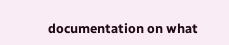documentation on what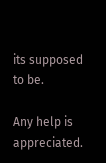its supposed to be.

Any help is appreciated.